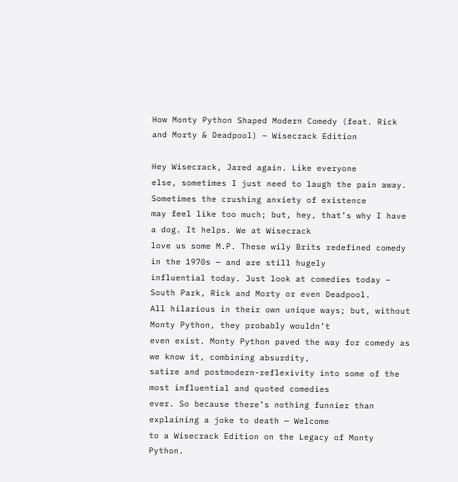How Monty Python Shaped Modern Comedy (feat. Rick and Morty & Deadpool) – Wisecrack Edition

Hey Wisecrack, Jared again. Like everyone
else, sometimes I just need to laugh the pain away. Sometimes the crushing anxiety of existence
may feel like too much; but, hey, that’s why I have a dog. It helps. We at Wisecrack
love us some M.P. These wily Brits redefined comedy in the 1970s — and are still hugely
influential today. Just look at comedies today – South Park, Rick and Morty or even Deadpool.
All hilarious in their own unique ways; but, without Monty Python, they probably wouldn’t
even exist. Monty Python paved the way for comedy as we know it, combining absurdity,
satire and postmodern-reflexivity into some of the most influential and quoted comedies
ever. So because there’s nothing funnier than explaining a joke to death — Welcome
to a Wisecrack Edition on the Legacy of Monty Python.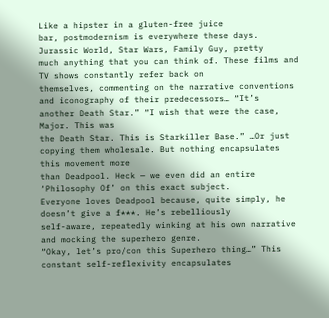Like a hipster in a gluten-free juice
bar, postmodernism is everywhere these days. Jurassic World, Star Wars, Family Guy, pretty
much anything that you can think of. These films and TV shows constantly refer back on
themselves, commenting on the narrative conventions and iconography of their predecessors… “It’s
another Death Star.” “I wish that were the case, Major. This was
the Death Star. This is Starkiller Base.” …Or just copying them wholesale. But nothing encapsulates this movement more
than Deadpool. Heck — we even did an entire ‘Philosophy Of’ on this exact subject.
Everyone loves Deadpool because, quite simply, he doesn’t give a f***. He’s rebelliously
self-aware, repeatedly winking at his own narrative and mocking the superhero genre.
“Okay, let’s pro/con this Superhero thing…” This constant self-reflexivity encapsulates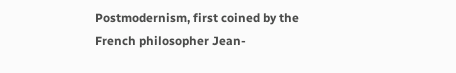Postmodernism, first coined by the French philosopher Jean-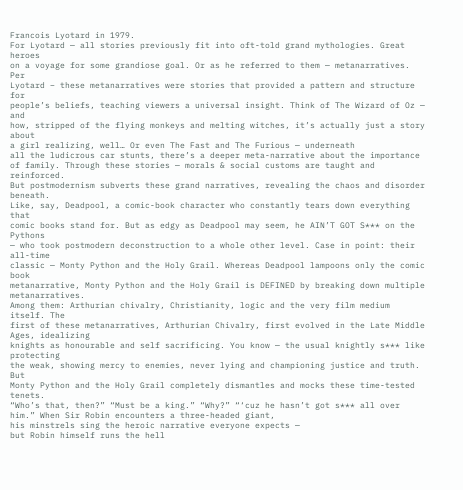Francois Lyotard in 1979.
For Lyotard — all stories previously fit into oft-told grand mythologies. Great heroes
on a voyage for some grandiose goal. Or as he referred to them — metanarratives. Per
Lyotard – these metanarratives were stories that provided a pattern and structure for
people’s beliefs, teaching viewers a universal insight. Think of The Wizard of Oz — and
how, stripped of the flying monkeys and melting witches, it’s actually just a story about
a girl realizing, well… Or even The Fast and The Furious — underneath
all the ludicrous car stunts, there’s a deeper meta-narrative about the importance
of family. Through these stories — morals & social customs are taught and reinforced.
But postmodernism subverts these grand narratives, revealing the chaos and disorder beneath.
Like, say, Deadpool, a comic-book character who constantly tears down everything that
comic books stand for. But as edgy as Deadpool may seem, he AIN’T GOT S*** on the Pythons
— who took postmodern deconstruction to a whole other level. Case in point: their all-time
classic — Monty Python and the Holy Grail. Whereas Deadpool lampoons only the comic book
metanarrative, Monty Python and the Holy Grail is DEFINED by breaking down multiple metanarratives.
Among them: Arthurian chivalry, Christianity, logic and the very film medium itself. The
first of these metanarratives, Arthurian Chivalry, first evolved in the Late Middle Ages, idealizing
knights as honourable and self sacrificing. You know — the usual knightly s*** like protecting
the weak, showing mercy to enemies, never lying and championing justice and truth. But
Monty Python and the Holy Grail completely dismantles and mocks these time-tested tenets.
“Who’s that, then?” “Must be a king.” “Why?” “‘cuz he hasn’t got s*** all over him.” When Sir Robin encounters a three-headed giant,
his minstrels sing the heroic narrative everyone expects —
but Robin himself runs the hell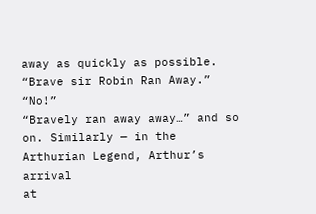away as quickly as possible. “Brave sir Robin Ran Away.” “No!”
“Bravely ran away away…” and so on. Similarly — in the Arthurian Legend, Arthur’s arrival
at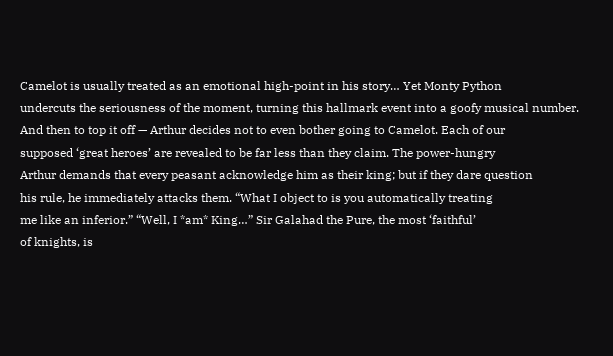Camelot is usually treated as an emotional high-point in his story… Yet Monty Python
undercuts the seriousness of the moment, turning this hallmark event into a goofy musical number.
And then to top it off — Arthur decides not to even bother going to Camelot. Each of our
supposed ‘great heroes’ are revealed to be far less than they claim. The power-hungry
Arthur demands that every peasant acknowledge him as their king; but if they dare question
his rule, he immediately attacks them. “What I object to is you automatically treating
me like an inferior.” “Well, I *am* King…” Sir Galahad the Pure, the most ‘faithful’
of knights, is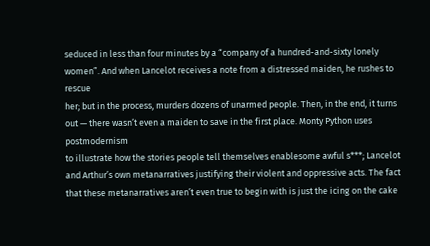seduced in less than four minutes by a “company of a hundred-and-sixty lonely
women”. And when Lancelot receives a note from a distressed maiden, he rushes to rescue
her; but in the process, murders dozens of unarmed people. Then, in the end, it turns
out — there wasn’t even a maiden to save in the first place. Monty Python uses postmodernism
to illustrate how the stories people tell themselves enablesome awful s***; Lancelot
and Arthur’s own metanarratives justifying their violent and oppressive acts. The fact
that these metanarratives aren’t even true to begin with is just the icing on the cake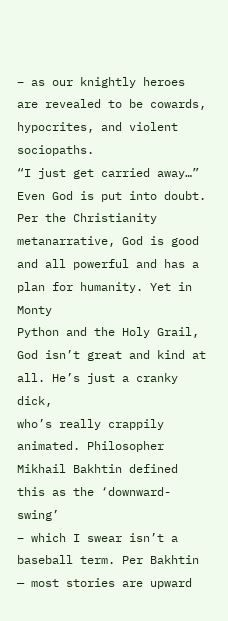– as our knightly heroes are revealed to be cowards, hypocrites, and violent sociopaths.
“I just get carried away…” Even God is put into doubt. Per the Christianity
metanarrative, God is good and all powerful and has a plan for humanity. Yet in Monty
Python and the Holy Grail, God isn’t great and kind at all. He’s just a cranky dick,
who’s really crappily animated. Philosopher Mikhail Bakhtin defined this as the ‘downward-swing’
– which I swear isn’t a baseball term. Per Bakhtin — most stories are upward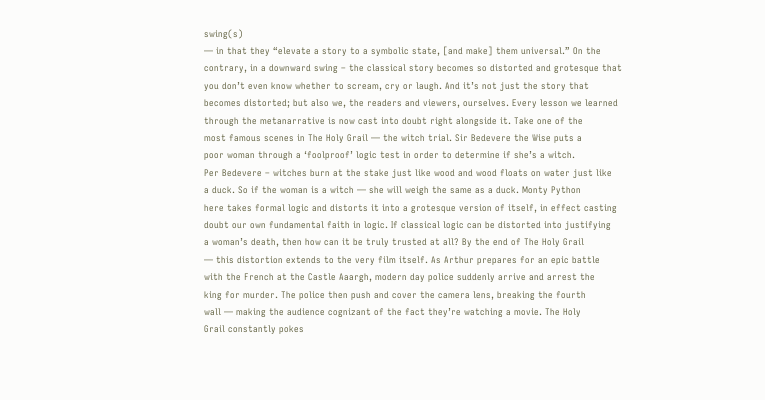swing(s)
— in that they “elevate a story to a symbolic state, [and make] them universal.” On the
contrary, in a downward swing – the classical story becomes so distorted and grotesque that
you don’t even know whether to scream, cry or laugh. And it’s not just the story that
becomes distorted; but also we, the readers and viewers, ourselves. Every lesson we learned
through the metanarrative is now cast into doubt right alongside it. Take one of the
most famous scenes in The Holy Grail — the witch trial. Sir Bedevere the Wise puts a
poor woman through a ‘foolproof’ logic test in order to determine if she’s a witch.
Per Bedevere – witches burn at the stake just like wood and wood floats on water just like
a duck. So if the woman is a witch — she will weigh the same as a duck. Monty Python
here takes formal logic and distorts it into a grotesque version of itself, in effect casting
doubt our own fundamental faith in logic. If classical logic can be distorted into justifying
a woman’s death, then how can it be truly trusted at all? By the end of The Holy Grail
— this distortion extends to the very film itself. As Arthur prepares for an epic battle
with the French at the Castle Aaargh, modern day police suddenly arrive and arrest the
king for murder. The police then push and cover the camera lens, breaking the fourth
wall — making the audience cognizant of the fact they’re watching a movie. The Holy
Grail constantly pokes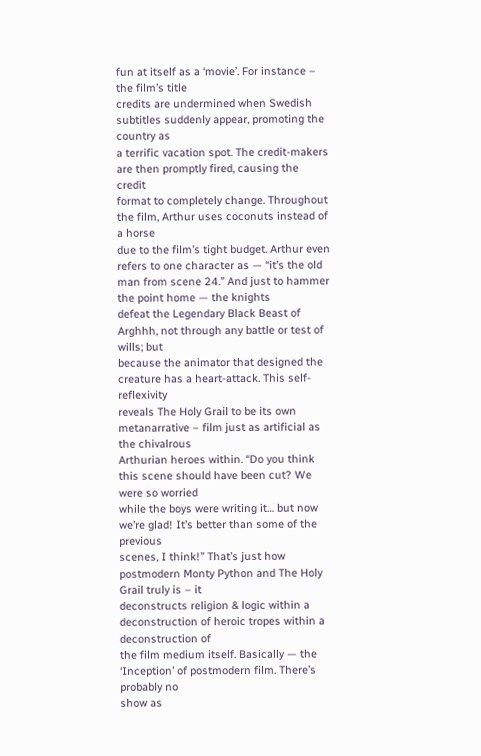fun at itself as a ‘movie’. For instance – the film’s title
credits are undermined when Swedish subtitles suddenly appear, promoting the country as
a terrific vacation spot. The credit-makers are then promptly fired, causing the credit
format to completely change. Throughout the film, Arthur uses coconuts instead of a horse
due to the film’s tight budget. Arthur even refers to one character as — “it’s the old
man from scene 24.” And just to hammer the point home — the knights
defeat the Legendary Black Beast of Arghhh, not through any battle or test of wills; but
because the animator that designed the creature has a heart-attack. This self-reflexivity
reveals The Holy Grail to be its own metanarrative – film just as artificial as the chivalrous
Arthurian heroes within. “Do you think this scene should have been cut? We were so worried
while the boys were writing it… but now we’re glad! It’s better than some of the previous
scenes, I think!” That’s just how postmodern Monty Python and The Holy Grail truly is – it
deconstructs religion & logic within a deconstruction of heroic tropes within a deconstruction of
the film medium itself. Basically — the ‘Inception’ of postmodern film. There’s probably no
show as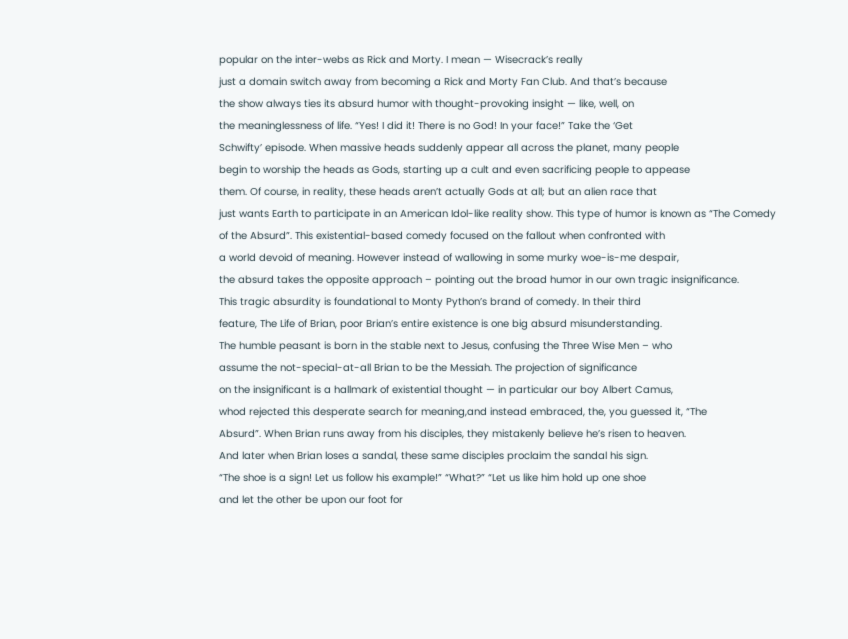popular on the inter-webs as Rick and Morty. I mean — Wisecrack’s really
just a domain switch away from becoming a Rick and Morty Fan Club. And that’s because
the show always ties its absurd humor with thought-provoking insight — like, well, on
the meaninglessness of life. “Yes! I did it! There is no God! In your face!” Take the ‘Get
Schwifty’ episode. When massive heads suddenly appear all across the planet, many people
begin to worship the heads as Gods, starting up a cult and even sacrificing people to appease
them. Of course, in reality, these heads aren’t actually Gods at all; but an alien race that
just wants Earth to participate in an American Idol-like reality show. This type of humor is known as “The Comedy
of the Absurd”. This existential-based comedy focused on the fallout when confronted with
a world devoid of meaning. However instead of wallowing in some murky woe-is-me despair,
the absurd takes the opposite approach – pointing out the broad humor in our own tragic insignificance.
This tragic absurdity is foundational to Monty Python’s brand of comedy. In their third
feature, The Life of Brian, poor Brian’s entire existence is one big absurd misunderstanding.
The humble peasant is born in the stable next to Jesus, confusing the Three Wise Men – who
assume the not-special-at-all Brian to be the Messiah. The projection of significance
on the insignificant is a hallmark of existential thought — in particular our boy Albert Camus,
whod rejected this desperate search for meaning,and instead embraced, the, you guessed it, “The
Absurd”. When Brian runs away from his disciples, they mistakenly believe he’s risen to heaven.
And later when Brian loses a sandal, these same disciples proclaim the sandal his sign.
“The shoe is a sign! Let us follow his example!” “What?” “Let us like him hold up one shoe
and let the other be upon our foot for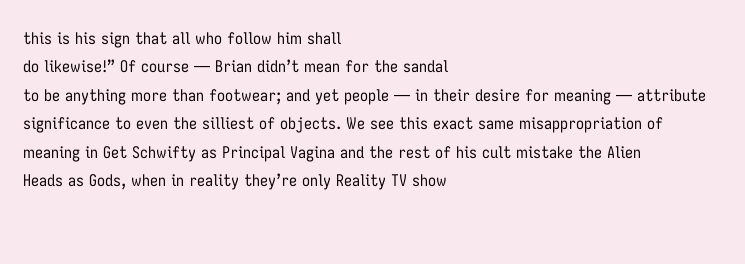this is his sign that all who follow him shall
do likewise!” Of course — Brian didn’t mean for the sandal
to be anything more than footwear; and yet people — in their desire for meaning — attribute
significance to even the silliest of objects. We see this exact same misappropriation of
meaning in Get Schwifty as Principal Vagina and the rest of his cult mistake the Alien
Heads as Gods, when in reality they’re only Reality TV show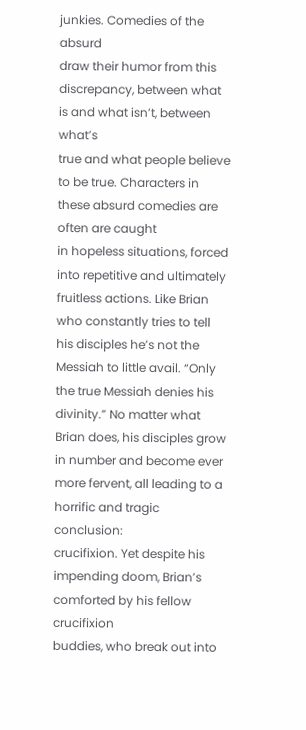junkies. Comedies of the absurd
draw their humor from this discrepancy, between what is and what isn’t, between what’s
true and what people believe to be true. Characters in these absurd comedies are often are caught
in hopeless situations, forced into repetitive and ultimately fruitless actions. Like Brian
who constantly tries to tell his disciples he’s not the Messiah to little avail. “Only
the true Messiah denies his divinity.” No matter what Brian does, his disciples grow
in number and become ever more fervent, all leading to a horrific and tragic conclusion:
crucifixion. Yet despite his impending doom, Brian’s comforted by his fellow crucifixion
buddies, who break out into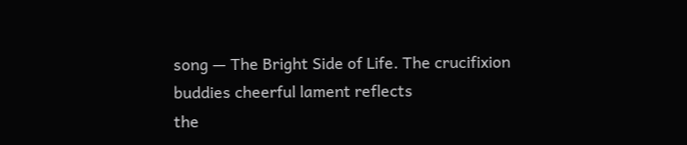song — The Bright Side of Life. The crucifixion buddies cheerful lament reflects
the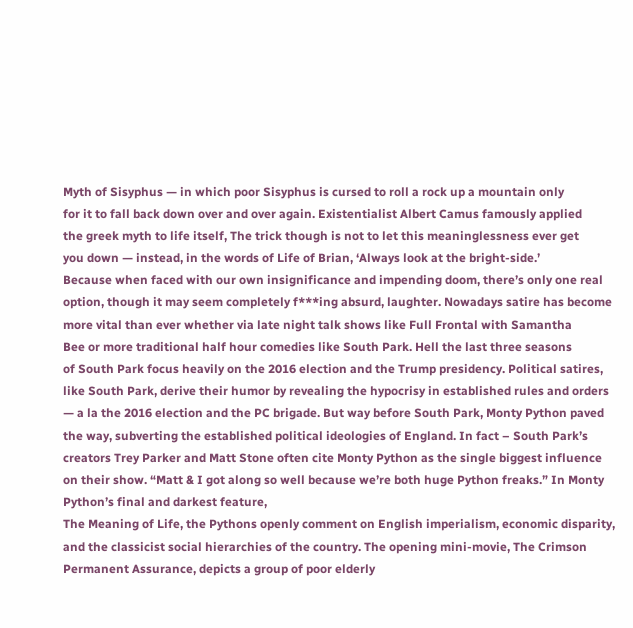Myth of Sisyphus — in which poor Sisyphus is cursed to roll a rock up a mountain only
for it to fall back down over and over again. Existentialist Albert Camus famously applied
the greek myth to life itself, The trick though is not to let this meaninglessness ever get
you down — instead, in the words of Life of Brian, ‘Always look at the bright-side.’
Because when faced with our own insignificance and impending doom, there’s only one real
option, though it may seem completely f***ing absurd, laughter. Nowadays satire has become
more vital than ever whether via late night talk shows like Full Frontal with Samantha
Bee or more traditional half hour comedies like South Park. Hell the last three seasons
of South Park focus heavily on the 2016 election and the Trump presidency. Political satires,
like South Park, derive their humor by revealing the hypocrisy in established rules and orders
— a la the 2016 election and the PC brigade. But way before South Park, Monty Python paved
the way, subverting the established political ideologies of England. In fact – South Park’s
creators Trey Parker and Matt Stone often cite Monty Python as the single biggest influence
on their show. “Matt & I got along so well because we’re both huge Python freaks.” In Monty Python’s final and darkest feature,
The Meaning of Life, the Pythons openly comment on English imperialism, economic disparity,
and the classicist social hierarchies of the country. The opening mini-movie, The Crimson
Permanent Assurance, depicts a group of poor elderly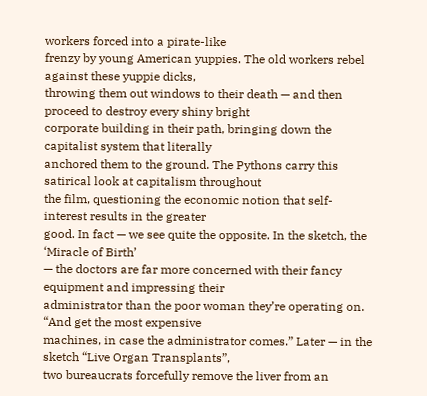workers forced into a pirate-like
frenzy by young American yuppies. The old workers rebel against these yuppie dicks,
throwing them out windows to their death — and then proceed to destroy every shiny bright
corporate building in their path, bringing down the capitalist system that literally
anchored them to the ground. The Pythons carry this satirical look at capitalism throughout
the film, questioning the economic notion that self-interest results in the greater
good. In fact — we see quite the opposite. In the sketch, the ‘Miracle of Birth’
— the doctors are far more concerned with their fancy equipment and impressing their
administrator than the poor woman they’re operating on. “And get the most expensive
machines, in case the administrator comes.” Later — in the sketch “Live Organ Transplants”,
two bureaucrats forcefully remove the liver from an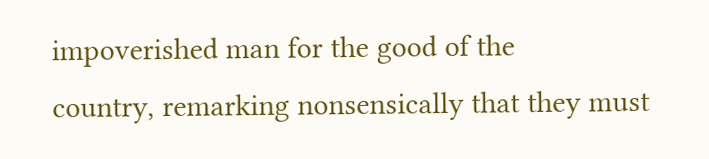impoverished man for the good of the
country, remarking nonsensically that they must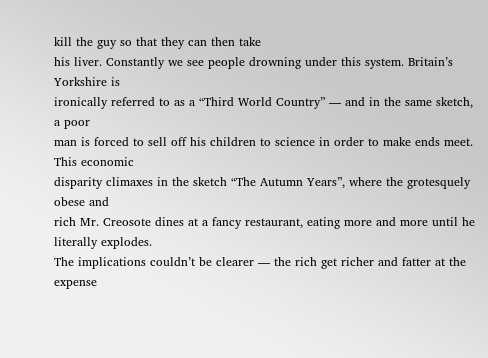kill the guy so that they can then take
his liver. Constantly we see people drowning under this system. Britain’s Yorkshire is
ironically referred to as a “Third World Country” — and in the same sketch, a poor
man is forced to sell off his children to science in order to make ends meet. This economic
disparity climaxes in the sketch “The Autumn Years”, where the grotesquely obese and
rich Mr. Creosote dines at a fancy restaurant, eating more and more until he literally explodes.
The implications couldn’t be clearer — the rich get richer and fatter at the expense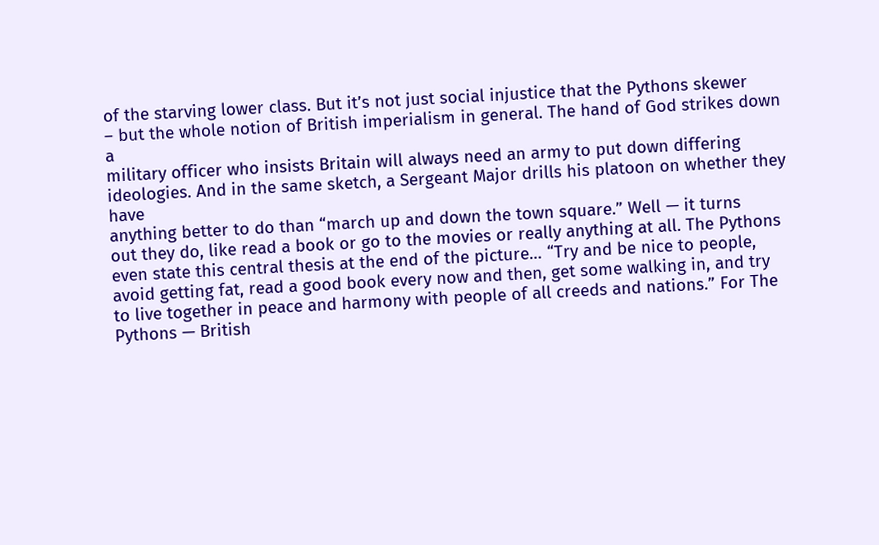of the starving lower class. But it’s not just social injustice that the Pythons skewer
– but the whole notion of British imperialism in general. The hand of God strikes down a
military officer who insists Britain will always need an army to put down differing
ideologies. And in the same sketch, a Sergeant Major drills his platoon on whether they have
anything better to do than “march up and down the town square.” Well — it turns
out they do, like read a book or go to the movies or really anything at all. The Pythons
even state this central thesis at the end of the picture… “Try and be nice to people,
avoid getting fat, read a good book every now and then, get some walking in, and try
to live together in peace and harmony with people of all creeds and nations.” For The Pythons — British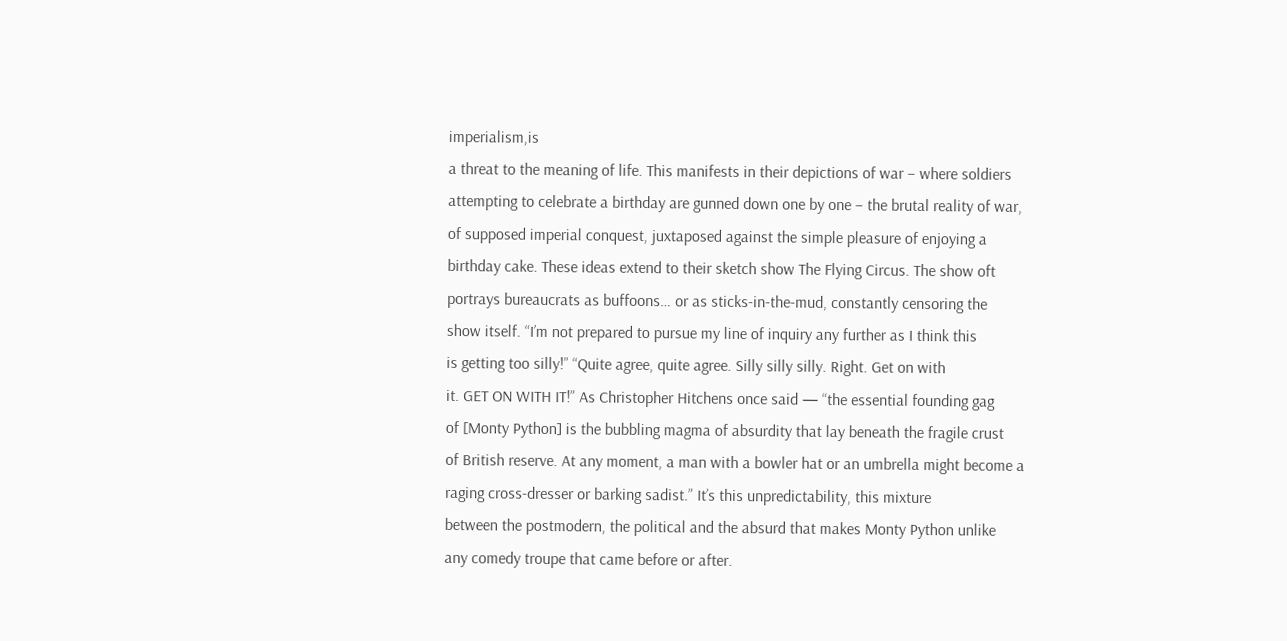imperialism,is
a threat to the meaning of life. This manifests in their depictions of war – where soldiers
attempting to celebrate a birthday are gunned down one by one – the brutal reality of war,
of supposed imperial conquest, juxtaposed against the simple pleasure of enjoying a
birthday cake. These ideas extend to their sketch show The Flying Circus. The show oft
portrays bureaucrats as buffoons… or as sticks-in-the-mud, constantly censoring the
show itself. “I’m not prepared to pursue my line of inquiry any further as I think this
is getting too silly!” “Quite agree, quite agree. Silly silly silly. Right. Get on with
it. GET ON WITH IT!” As Christopher Hitchens once said — “the essential founding gag
of [Monty Python] is the bubbling magma of absurdity that lay beneath the fragile crust
of British reserve. At any moment, a man with a bowler hat or an umbrella might become a
raging cross-dresser or barking sadist.” It’s this unpredictability, this mixture
between the postmodern, the political and the absurd that makes Monty Python unlike
any comedy troupe that came before or after.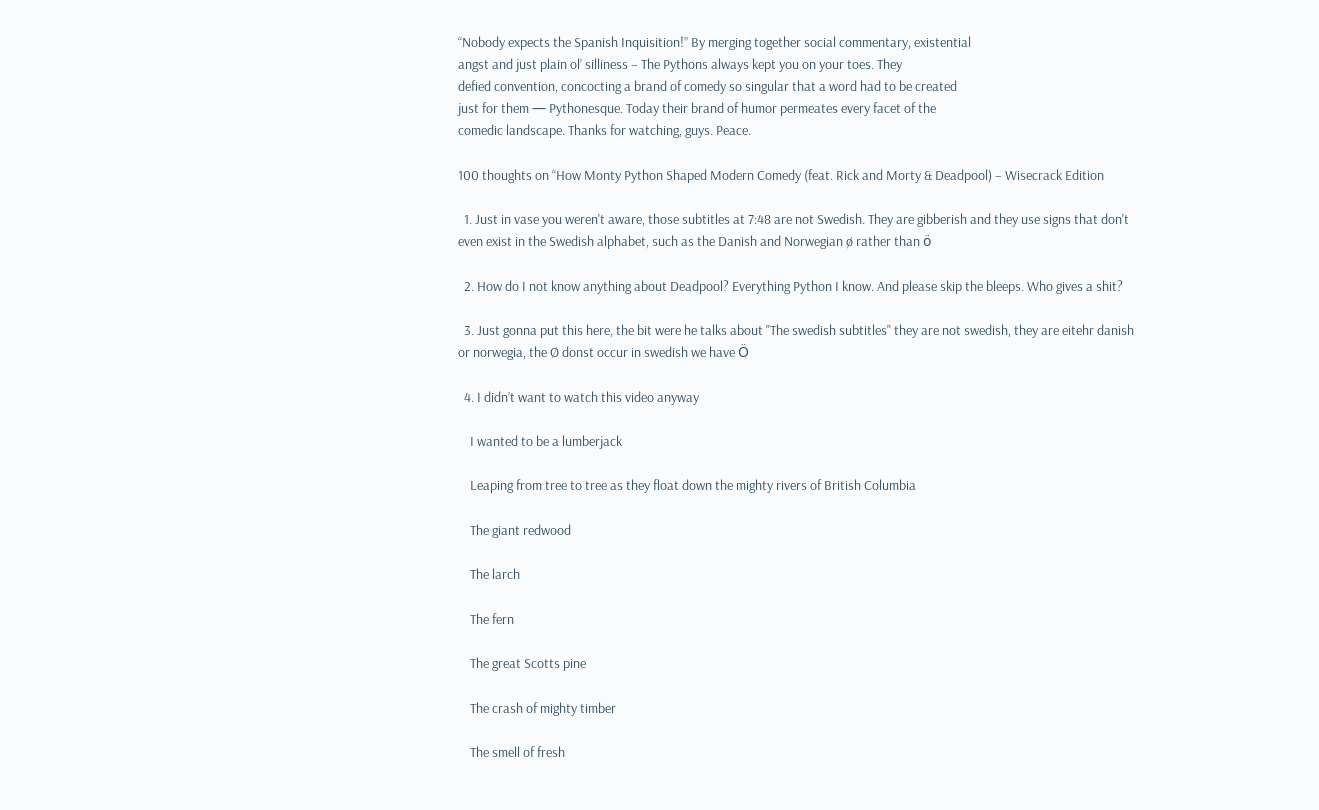“Nobody expects the Spanish Inquisition!” By merging together social commentary, existential
angst and just plain ol’ silliness – The Pythons always kept you on your toes. They
defied convention, concocting a brand of comedy so singular that a word had to be created
just for them — Pythonesque. Today their brand of humor permeates every facet of the
comedic landscape. Thanks for watching, guys. Peace.

100 thoughts on “How Monty Python Shaped Modern Comedy (feat. Rick and Morty & Deadpool) – Wisecrack Edition

  1. Just in vase you weren't aware, those subtitles at 7:48 are not Swedish. They are gibberish and they use signs that don't even exist in the Swedish alphabet, such as the Danish and Norwegian ø rather than ö

  2. How do I not know anything about Deadpool? Everything Python I know. And please skip the bleeps. Who gives a shit?

  3. Just gonna put this here, the bit were he talks about "The swedish subtitles" they are not swedish, they are eitehr danish or norwegia, the Ø donst occur in swedish we have Ö

  4. I didn’t want to watch this video anyway

    I wanted to be a lumberjack

    Leaping from tree to tree as they float down the mighty rivers of British Columbia

    The giant redwood

    The larch

    The fern

    The great Scotts pine

    The crash of mighty timber

    The smell of fresh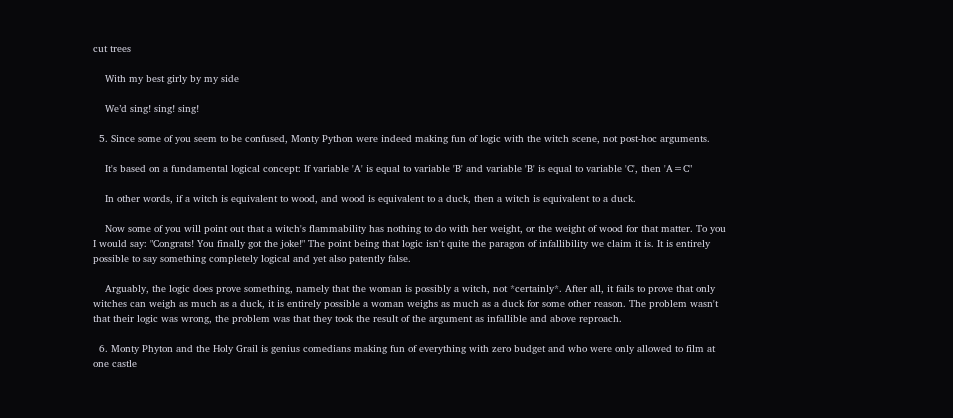cut trees

    With my best girly by my side

    We’d sing! sing! sing!

  5. Since some of you seem to be confused, Monty Python were indeed making fun of logic with the witch scene, not post-hoc arguments.

    It's based on a fundamental logical concept: If variable 'A' is equal to variable 'B' and variable 'B' is equal to variable 'C', then 'A=C"

    In other words, if a witch is equivalent to wood, and wood is equivalent to a duck, then a witch is equivalent to a duck.

    Now some of you will point out that a witch's flammability has nothing to do with her weight, or the weight of wood for that matter. To you I would say: "Congrats! You finally got the joke!" The point being that logic isn't quite the paragon of infallibility we claim it is. It is entirely possible to say something completely logical and yet also patently false.

    Arguably, the logic does prove something, namely that the woman is possibly a witch, not *certainly*. After all, it fails to prove that only witches can weigh as much as a duck, it is entirely possible a woman weighs as much as a duck for some other reason. The problem wasn't that their logic was wrong, the problem was that they took the result of the argument as infallible and above reproach.

  6. Monty Phyton and the Holy Grail is genius comedians making fun of everything with zero budget and who were only allowed to film at one castle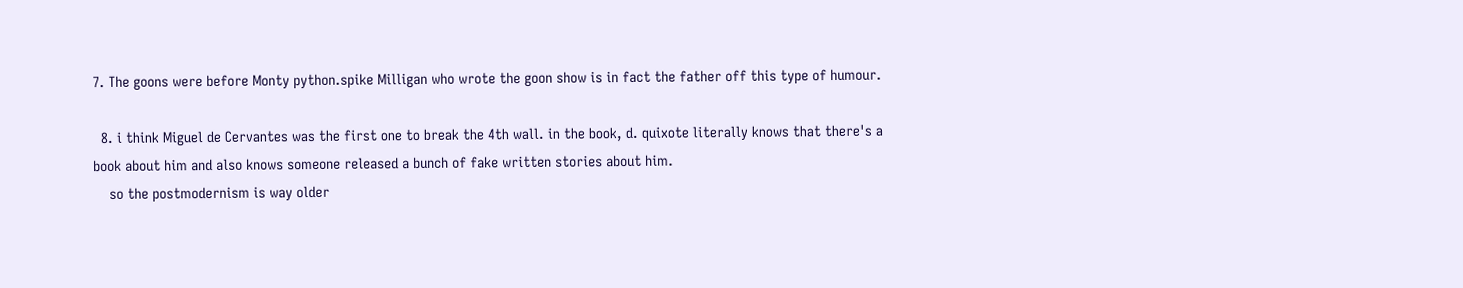7. The goons were before Monty python.spike Milligan who wrote the goon show is in fact the father off this type of humour.

  8. i think Miguel de Cervantes was the first one to break the 4th wall. in the book, d. quixote literally knows that there's a book about him and also knows someone released a bunch of fake written stories about him.
    so the postmodernism is way older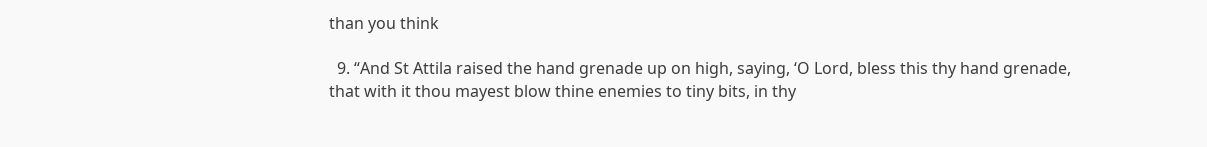than you think

  9. “And St Attila raised the hand grenade up on high, saying, ‘O Lord, bless this thy hand grenade, that with it thou mayest blow thine enemies to tiny bits, in thy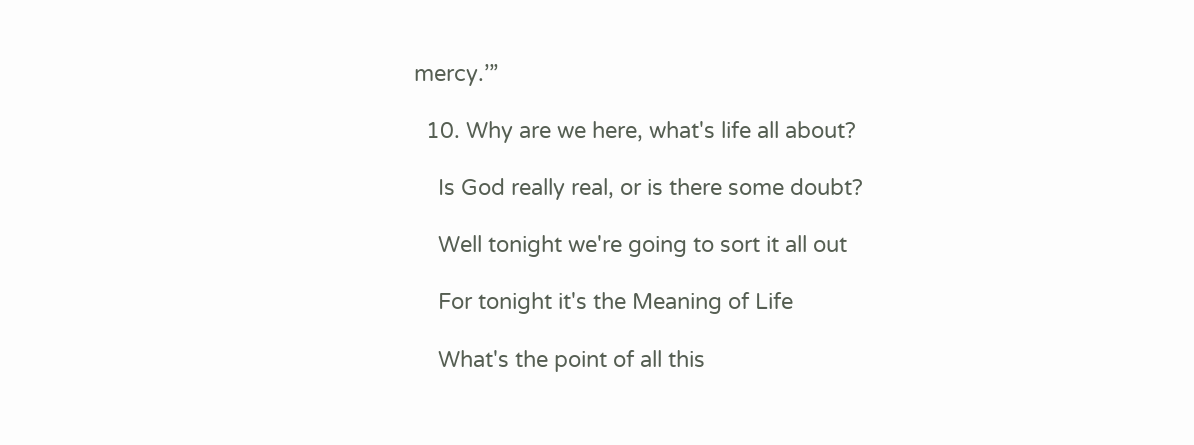mercy.’”

  10. Why are we here, what's life all about?

    Is God really real, or is there some doubt?

    Well tonight we're going to sort it all out

    For tonight it's the Meaning of Life

    What's the point of all this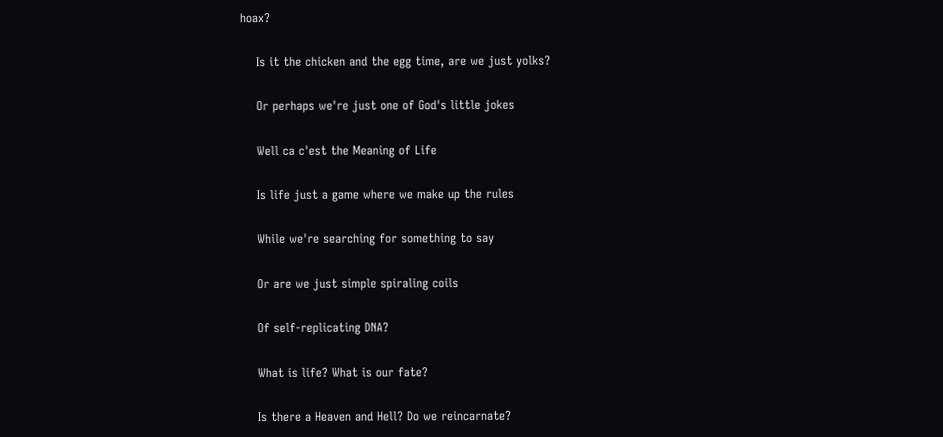hoax?

    Is it the chicken and the egg time, are we just yolks?

    Or perhaps we're just one of God's little jokes

    Well ca c'est the Meaning of Life

    Is life just a game where we make up the rules

    While we're searching for something to say

    Or are we just simple spiraling coils

    Of self-replicating DNA?

    What is life? What is our fate?

    Is there a Heaven and Hell? Do we reincarnate?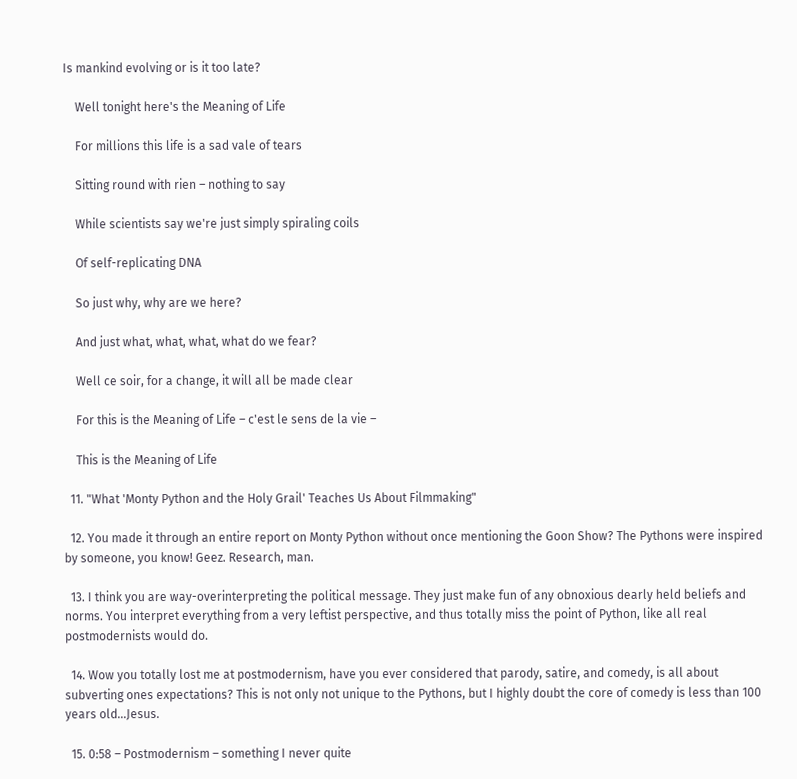Is mankind evolving or is it too late?

    Well tonight here's the Meaning of Life

    For millions this life is a sad vale of tears

    Sitting round with rien – nothing to say

    While scientists say we're just simply spiraling coils

    Of self-replicating DNA

    So just why, why are we here?

    And just what, what, what, what do we fear?

    Well ce soir, for a change, it will all be made clear

    For this is the Meaning of Life – c'est le sens de la vie –

    This is the Meaning of Life

  11. "What 'Monty Python and the Holy Grail' Teaches Us About Filmmaking"

  12. You made it through an entire report on Monty Python without once mentioning the Goon Show? The Pythons were inspired by someone, you know! Geez. Research, man.

  13. I think you are way-overinterpreting the political message. They just make fun of any obnoxious dearly held beliefs and norms. You interpret everything from a very leftist perspective, and thus totally miss the point of Python, like all real postmodernists would do.

  14. Wow you totally lost me at postmodernism, have you ever considered that parody, satire, and comedy, is all about subverting ones expectations? This is not only not unique to the Pythons, but I highly doubt the core of comedy is less than 100 years old…Jesus.

  15. 0:58 – Postmodernism – something I never quite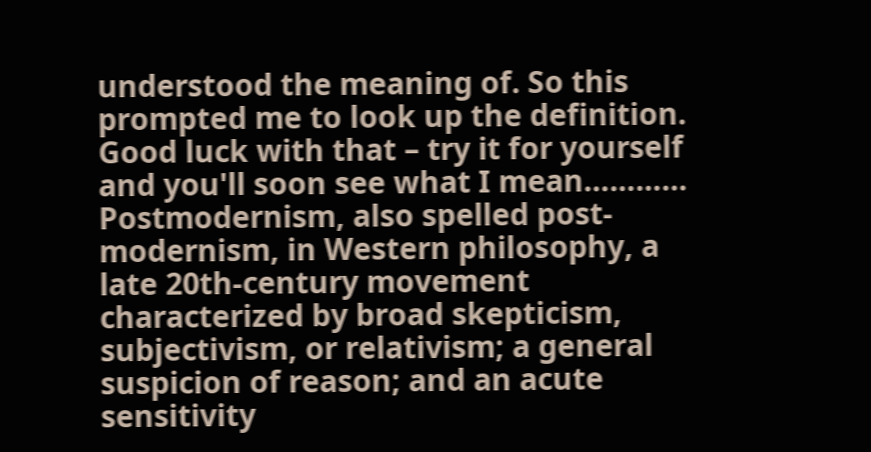understood the meaning of. So this prompted me to look up the definition. Good luck with that – try it for yourself and you'll soon see what I mean………… Postmodernism, also spelled post-modernism, in Western philosophy, a late 20th-century movement characterized by broad skepticism, subjectivism, or relativism; a general suspicion of reason; and an acute sensitivity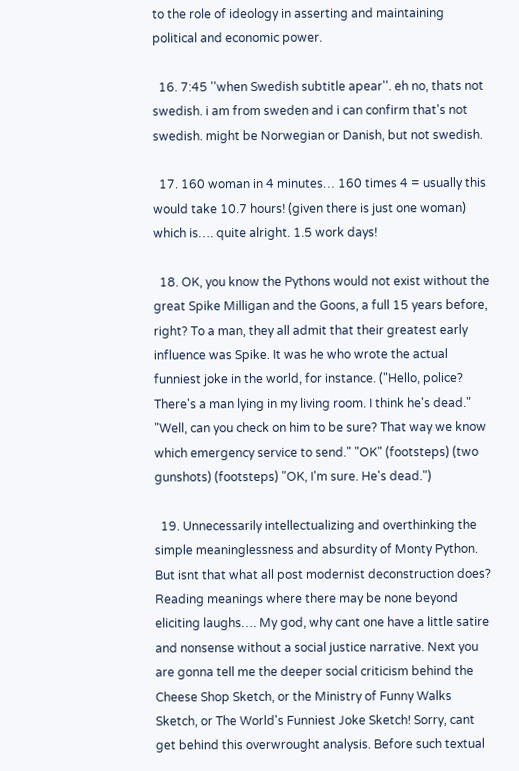to the role of ideology in asserting and maintaining political and economic power.

  16. 7:45 ''when Swedish subtitle apear''. eh no, thats not swedish. i am from sweden and i can confirm that's not swedish. might be Norwegian or Danish, but not swedish.

  17. 160 woman in 4 minutes… 160 times 4 = usually this would take 10.7 hours! (given there is just one woman) which is…. quite alright. 1.5 work days!

  18. OK, you know the Pythons would not exist without the great Spike Milligan and the Goons, a full 15 years before, right? To a man, they all admit that their greatest early influence was Spike. It was he who wrote the actual funniest joke in the world, for instance. ("Hello, police? There's a man lying in my living room. I think he's dead." "Well, can you check on him to be sure? That way we know which emergency service to send." "OK" (footsteps) (two gunshots) (footsteps) "OK, I'm sure. He's dead.")

  19. Unnecessarily intellectualizing and overthinking the simple meaninglessness and absurdity of Monty Python. But isnt that what all post modernist deconstruction does? Reading meanings where there may be none beyond eliciting laughs…. My god, why cant one have a little satire and nonsense without a social justice narrative. Next you are gonna tell me the deeper social criticism behind the Cheese Shop Sketch, or the Ministry of Funny Walks Sketch, or The World's Funniest Joke Sketch! Sorry, cant get behind this overwrought analysis. Before such textual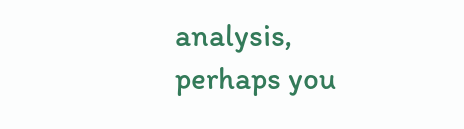analysis, perhaps you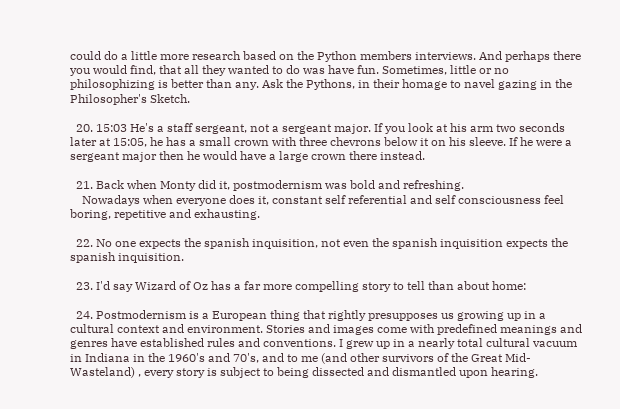could do a little more research based on the Python members interviews. And perhaps there you would find, that all they wanted to do was have fun. Sometimes, little or no philosophizing is better than any. Ask the Pythons, in their homage to navel gazing in the Philosopher's Sketch.

  20. 15:03 He's a staff sergeant, not a sergeant major. If you look at his arm two seconds later at 15:05, he has a small crown with three chevrons below it on his sleeve. If he were a sergeant major then he would have a large crown there instead.

  21. Back when Monty did it, postmodernism was bold and refreshing.
    Nowadays when everyone does it, constant self referential and self consciousness feel boring, repetitive and exhausting.

  22. No one expects the spanish inquisition, not even the spanish inquisition expects the spanish inquisition.

  23. I'd say Wizard of Oz has a far more compelling story to tell than about home:

  24. Postmodernism is a European thing that rightly presupposes us growing up in a cultural context and environment. Stories and images come with predefined meanings and genres have established rules and conventions. I grew up in a nearly total cultural vacuum in Indiana in the 1960's and 70's, and to me (and other survivors of the Great Mid-Wasteland) , every story is subject to being dissected and dismantled upon hearing.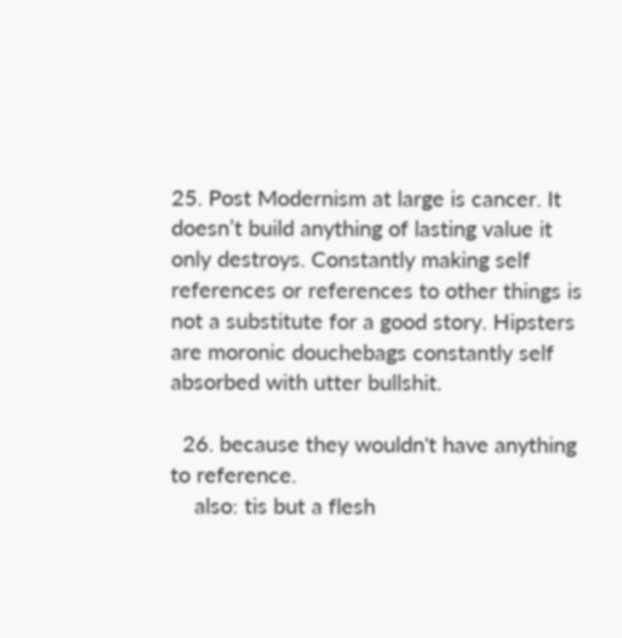25. Post Modernism at large is cancer. It doesn’t build anything of lasting value it only destroys. Constantly making self references or references to other things is not a substitute for a good story. Hipsters are moronic douchebags constantly self absorbed with utter bullshit.

  26. because they wouldn't have anything to reference.
    also: tis but a flesh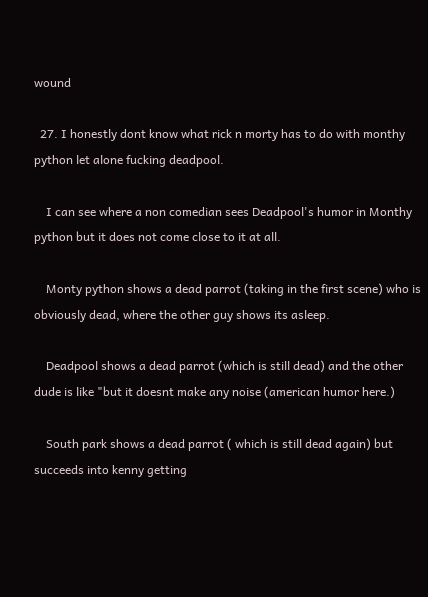wound

  27. I honestly dont know what rick n morty has to do with monthy python let alone fucking deadpool.

    I can see where a non comedian sees Deadpool's humor in Monthy python but it does not come close to it at all.

    Monty python shows a dead parrot (taking in the first scene) who is obviously dead, where the other guy shows its asleep.

    Deadpool shows a dead parrot (which is still dead) and the other dude is like "but it doesnt make any noise (american humor here.)

    South park shows a dead parrot ( which is still dead again) but succeeds into kenny getting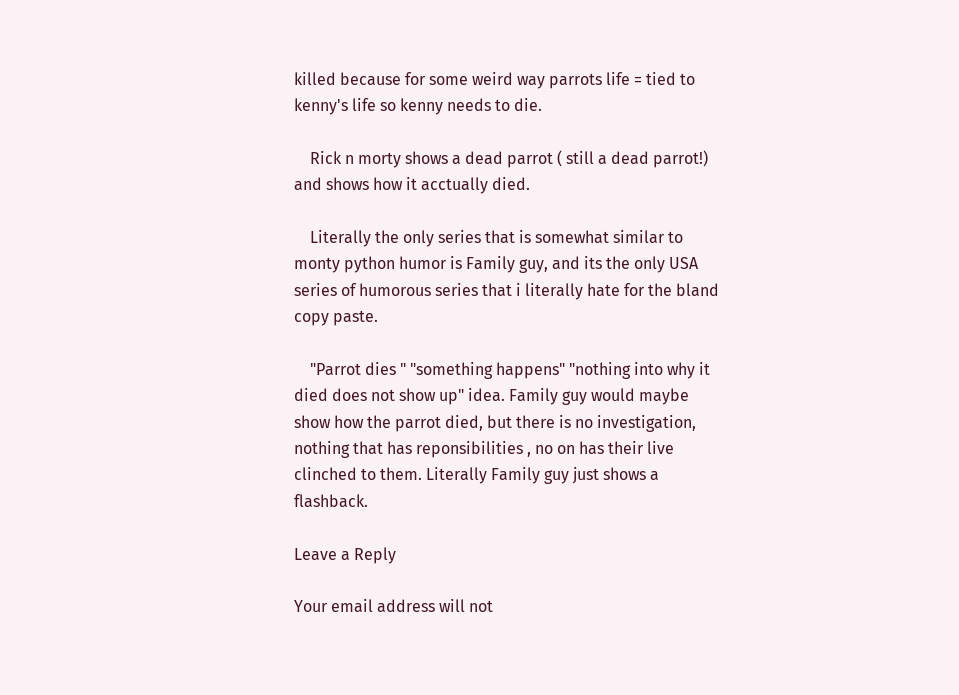killed because for some weird way parrots life = tied to kenny's life so kenny needs to die.

    Rick n morty shows a dead parrot ( still a dead parrot!) and shows how it acctually died.

    Literally the only series that is somewhat similar to monty python humor is Family guy, and its the only USA series of humorous series that i literally hate for the bland copy paste.

    "Parrot dies " "something happens" "nothing into why it died does not show up" idea. Family guy would maybe show how the parrot died, but there is no investigation, nothing that has reponsibilities , no on has their live clinched to them. Literally Family guy just shows a flashback.

Leave a Reply

Your email address will not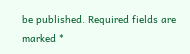be published. Required fields are marked *